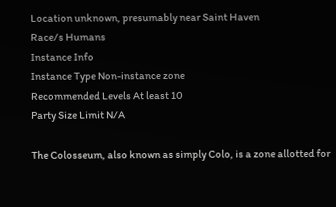Location unknown, presumably near Saint Haven
Race/s Humans
Instance Info
Instance Type Non-instance zone
Recommended Levels At least 10
Party Size Limit N/A

The Colosseum, also known as simply Colo, is a zone allotted for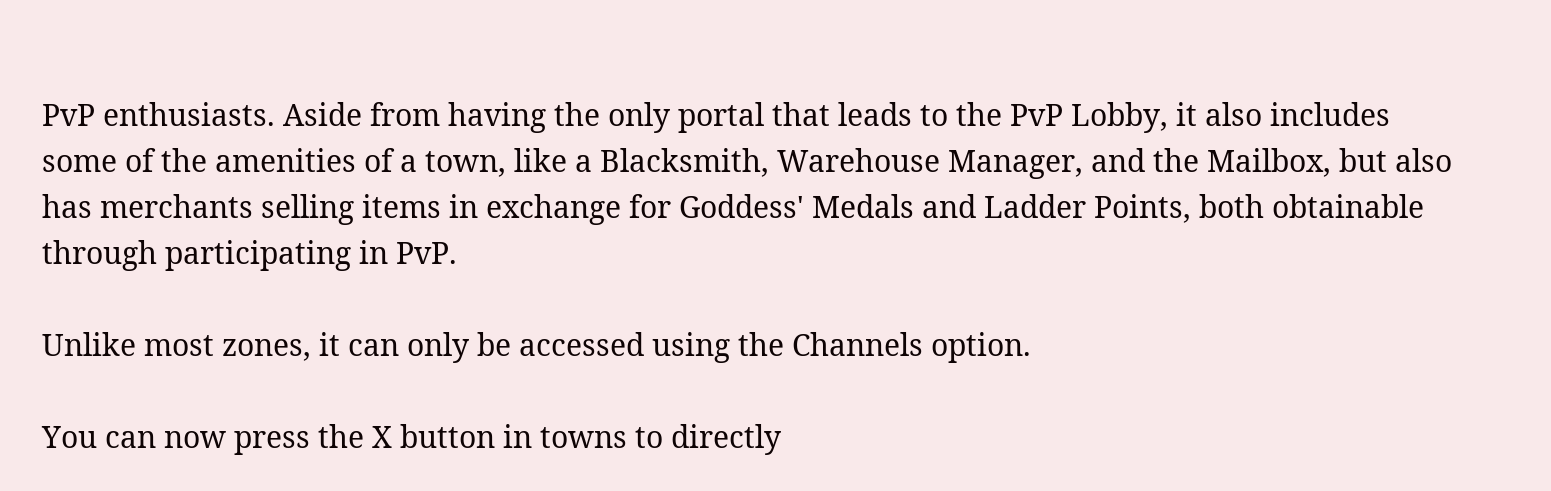PvP enthusiasts. Aside from having the only portal that leads to the PvP Lobby, it also includes some of the amenities of a town, like a Blacksmith, Warehouse Manager, and the Mailbox, but also has merchants selling items in exchange for Goddess' Medals and Ladder Points, both obtainable through participating in PvP.

Unlike most zones, it can only be accessed using the Channels option.

You can now press the X button in towns to directly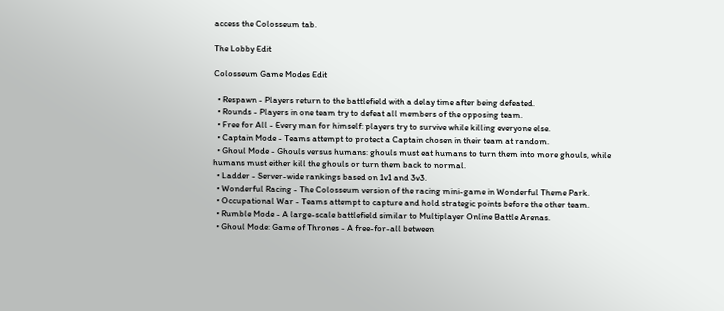access the Colosseum tab.

The Lobby Edit

Colosseum Game Modes Edit

  • Respawn - Players return to the battlefield with a delay time after being defeated.
  • Rounds - Players in one team try to defeat all members of the opposing team.
  • Free for All - Every man for himself: players try to survive while killing everyone else.
  • Captain Mode - Teams attempt to protect a Captain chosen in their team at random.
  • Ghoul Mode - Ghouls versus humans: ghouls must eat humans to turn them into more ghouls, while humans must either kill the ghouls or turn them back to normal.
  • Ladder - Server-wide rankings based on 1v1 and 3v3.
  • Wonderful Racing - The Colosseum version of the racing mini-game in Wonderful Theme Park.
  • Occupational War - Teams attempt to capture and hold strategic points before the other team.
  • Rumble Mode - A large-scale battlefield similar to Multiplayer Online Battle Arenas.
  • Ghoul Mode: Game of Thrones - A free-for-all between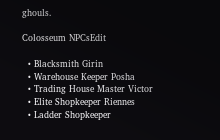ghouls.

Colosseum NPCsEdit

  • Blacksmith Girin
  • Warehouse Keeper Posha
  • Trading House Master Victor
  • Elite Shopkeeper Riennes
  • Ladder Shopkeeper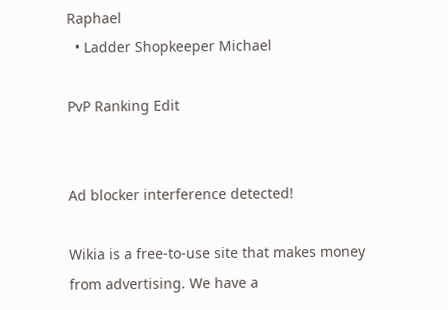Raphael
  • Ladder Shopkeeper Michael

PvP Ranking Edit


Ad blocker interference detected!

Wikia is a free-to-use site that makes money from advertising. We have a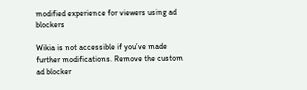modified experience for viewers using ad blockers

Wikia is not accessible if you’ve made further modifications. Remove the custom ad blocker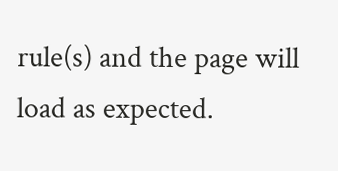rule(s) and the page will load as expected.